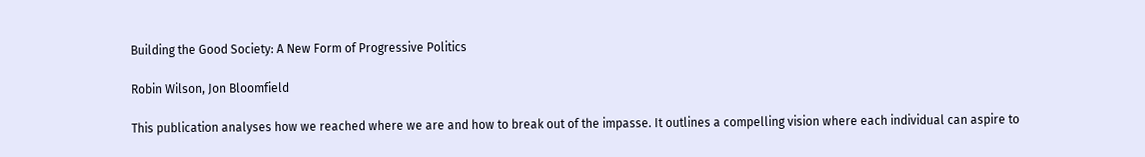Building the Good Society: A New Form of Progressive Politics

Robin Wilson, Jon Bloomfield

This publication analyses how we reached where we are and how to break out of the impasse. It outlines a compelling vision where each individual can aspire to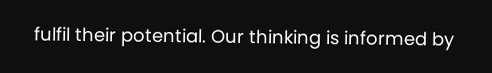fulfil their potential. Our thinking is informed by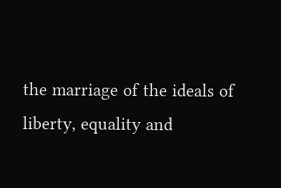the marriage of the ideals of liberty, equality and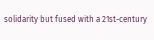solidarity but fused with a 21st-century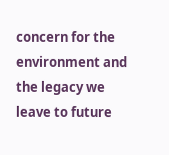concern for the environment and the legacy we leave to future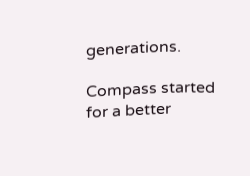generations.

Compass started
for a better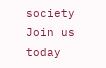society
Join us today